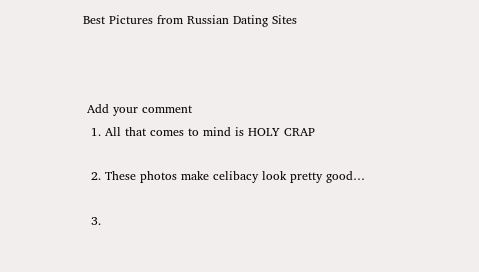Best Pictures from Russian Dating Sites



 Add your comment
  1. All that comes to mind is HOLY CRAP

  2. These photos make celibacy look pretty good…

  3.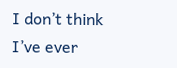I don’t think I’ve ever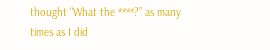thought “What the ****?” as many times as I did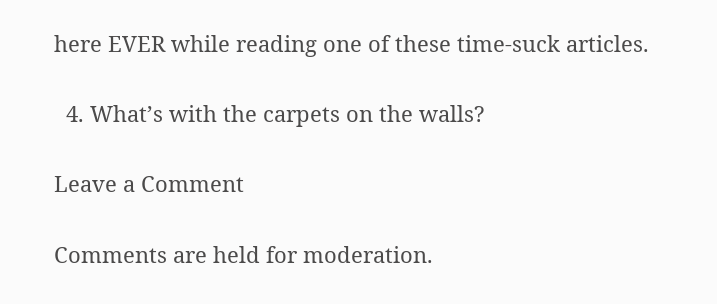here EVER while reading one of these time-suck articles.

  4. What’s with the carpets on the walls?

Leave a Comment

Comments are held for moderation.